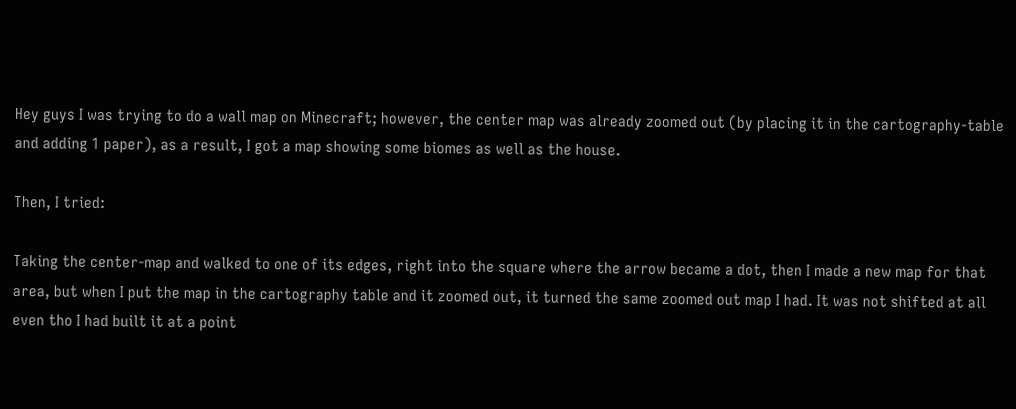Hey guys I was trying to do a wall map on Minecraft; however, the center map was already zoomed out (by placing it in the cartography-table and adding 1 paper), as a result, I got a map showing some biomes as well as the house.

Then, I tried:

Taking the center-map and walked to one of its edges, right into the square where the arrow became a dot, then I made a new map for that area, but when I put the map in the cartography table and it zoomed out, it turned the same zoomed out map I had. It was not shifted at all even tho I had built it at a point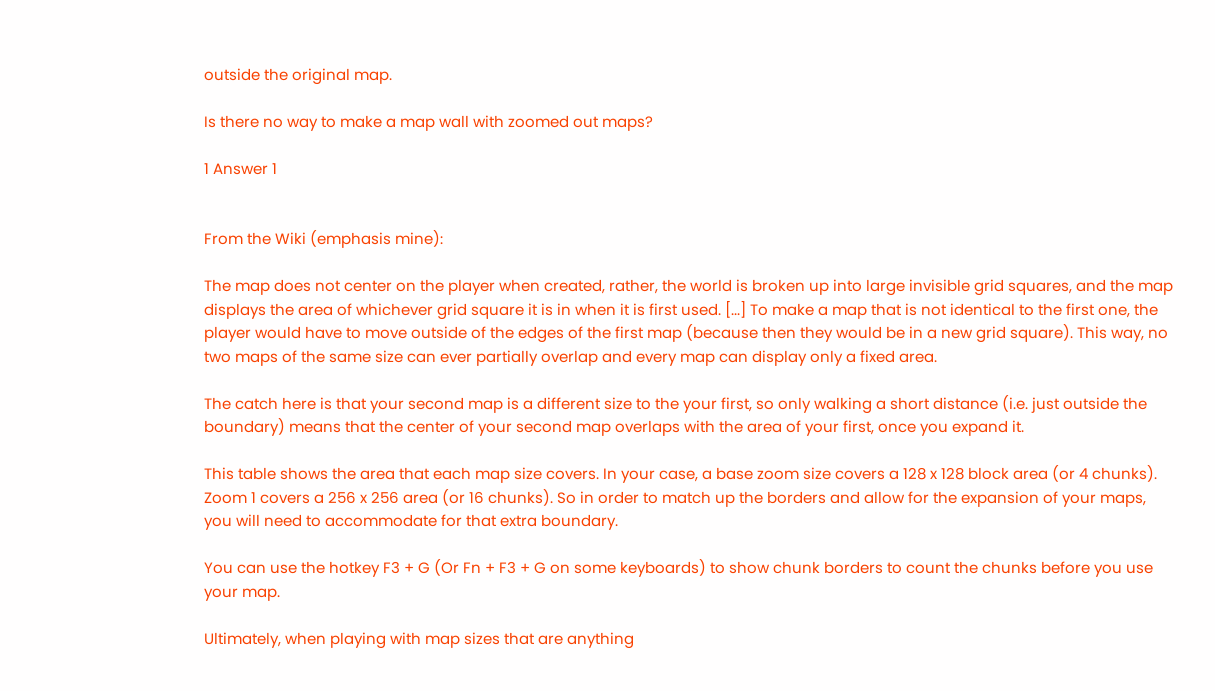outside the original map.

Is there no way to make a map wall with zoomed out maps?

1 Answer 1


From the Wiki (emphasis mine):

The map does not center on the player when created, rather, the world is broken up into large invisible grid squares, and the map displays the area of whichever grid square it is in when it is first used. [...] To make a map that is not identical to the first one, the player would have to move outside of the edges of the first map (because then they would be in a new grid square). This way, no two maps of the same size can ever partially overlap and every map can display only a fixed area.

The catch here is that your second map is a different size to the your first, so only walking a short distance (i.e. just outside the boundary) means that the center of your second map overlaps with the area of your first, once you expand it.

This table shows the area that each map size covers. In your case, a base zoom size covers a 128 x 128 block area (or 4 chunks). Zoom 1 covers a 256 x 256 area (or 16 chunks). So in order to match up the borders and allow for the expansion of your maps, you will need to accommodate for that extra boundary.

You can use the hotkey F3 + G (Or Fn + F3 + G on some keyboards) to show chunk borders to count the chunks before you use your map.

Ultimately, when playing with map sizes that are anything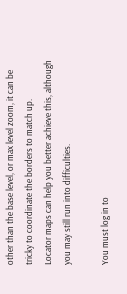other than the base level, or max level zoom, it can be tricky to coordinate the borders to match up.
Locator maps can help you better achieve this, although you may still run into difficulties.

You must log in to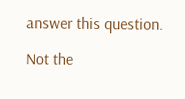answer this question.

Not the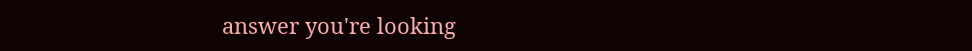answer you're looking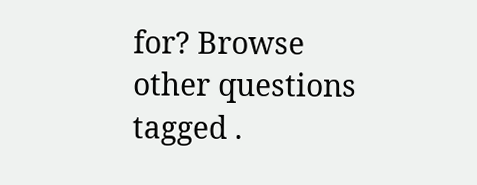for? Browse other questions tagged .